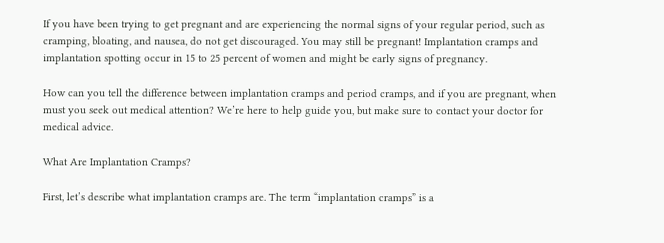If you have been trying to get pregnant and are experiencing the normal signs of your regular period, such as cramping, bloating, and nausea, do not get discouraged. You may still be pregnant! Implantation cramps and implantation spotting occur in 15 to 25 percent of women and might be early signs of pregnancy.

How can you tell the difference between implantation cramps and period cramps, and if you are pregnant, when must you seek out medical attention? We’re here to help guide you, but make sure to contact your doctor for medical advice.

What Are Implantation Cramps?

First, let’s describe what implantation cramps are. The term “implantation cramps” is a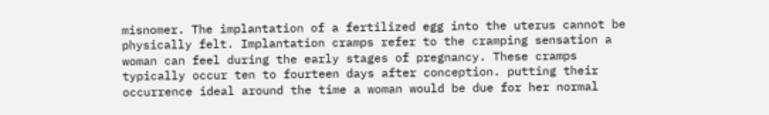misnomer. The implantation of a fertilized egg into the uterus cannot be physically felt. Implantation cramps refer to the cramping sensation a woman can feel during the early stages of pregnancy. These cramps typically occur ten to fourteen days after conception. putting their occurrence ideal around the time a woman would be due for her normal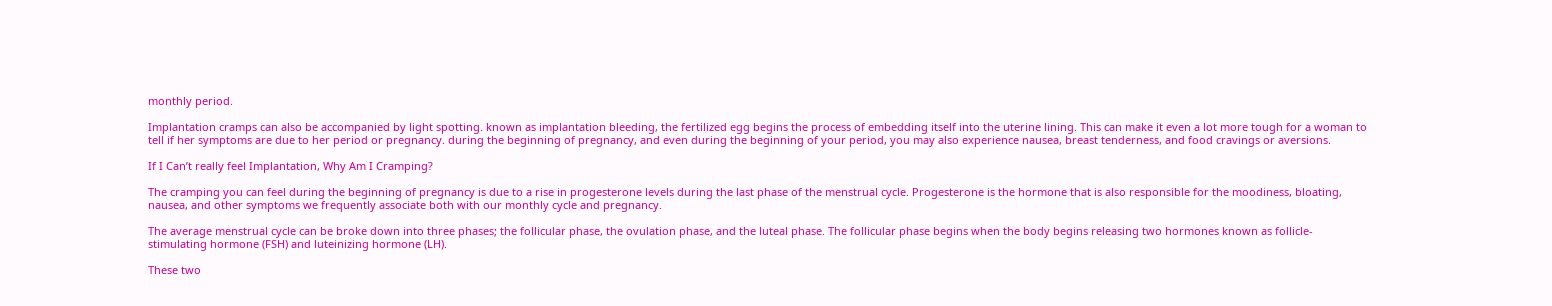monthly period.

Implantation cramps can also be accompanied by light spotting. known as implantation bleeding, the fertilized egg begins the process of embedding itself into the uterine lining. This can make it even a lot more tough for a woman to tell if her symptoms are due to her period or pregnancy. during the beginning of pregnancy, and even during the beginning of your period, you may also experience nausea, breast tenderness, and food cravings or aversions.

If I Can’t really feel Implantation, Why Am I Cramping?

The cramping you can feel during the beginning of pregnancy is due to a rise in progesterone levels during the last phase of the menstrual cycle. Progesterone is the hormone that is also responsible for the moodiness, bloating, nausea, and other symptoms we frequently associate both with our monthly cycle and pregnancy.

The average menstrual cycle can be broke down into three phases; the follicular phase, the ovulation phase, and the luteal phase. The follicular phase begins when the body begins releasing two hormones known as follicle-stimulating hormone (FSH) and luteinizing hormone (LH).

These two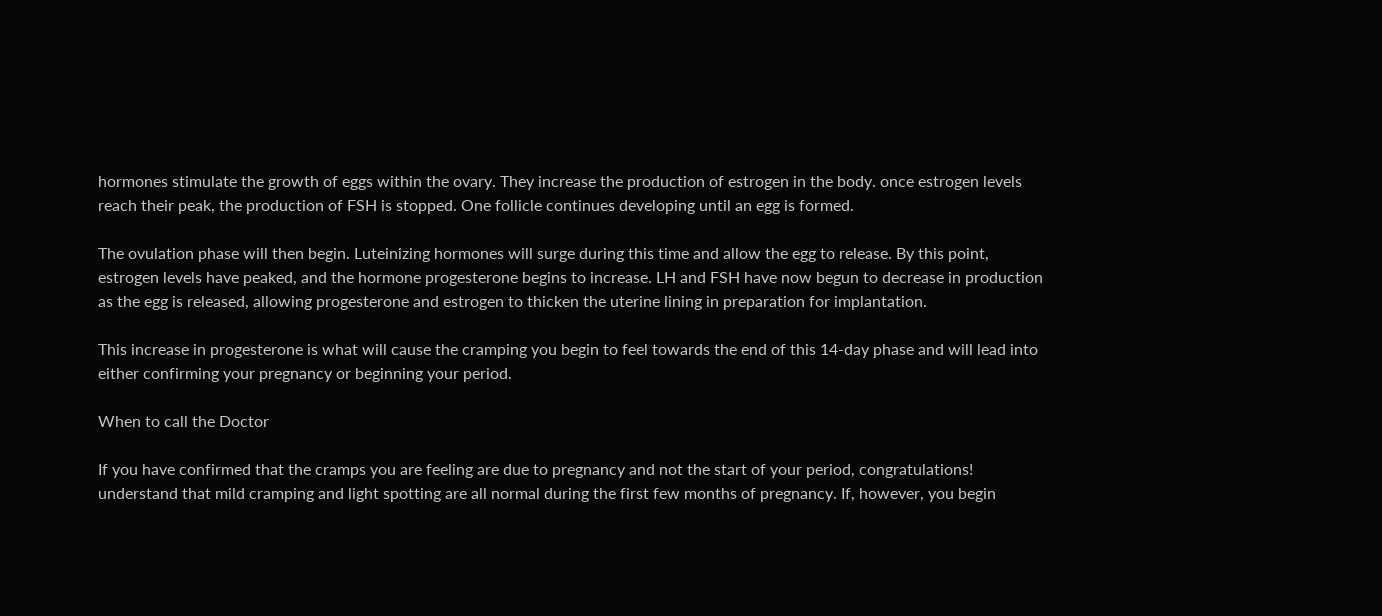hormones stimulate the growth of eggs within the ovary. They increase the production of estrogen in the body. once estrogen levels reach their peak, the production of FSH is stopped. One follicle continues developing until an egg is formed.

The ovulation phase will then begin. Luteinizing hormones will surge during this time and allow the egg to release. By this point, estrogen levels have peaked, and the hormone progesterone begins to increase. LH and FSH have now begun to decrease in production as the egg is released, allowing progesterone and estrogen to thicken the uterine lining in preparation for implantation.

This increase in progesterone is what will cause the cramping you begin to feel towards the end of this 14-day phase and will lead into either confirming your pregnancy or beginning your period.

When to call the Doctor

If you have confirmed that the cramps you are feeling are due to pregnancy and not the start of your period, congratulations! understand that mild cramping and light spotting are all normal during the first few months of pregnancy. If, however, you begin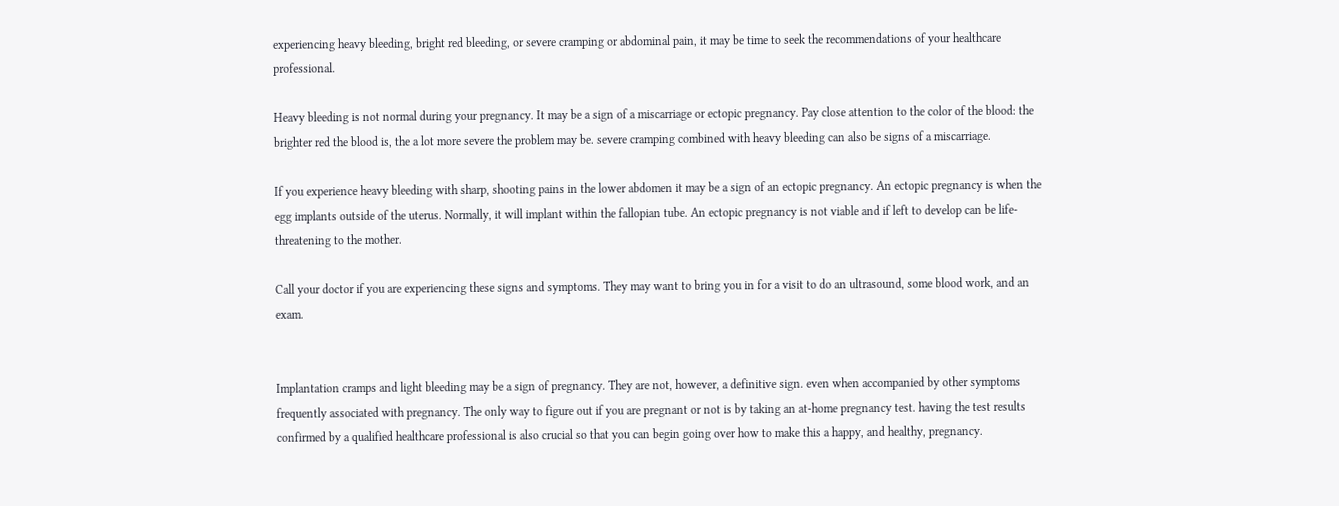experiencing heavy bleeding, bright red bleeding, or severe cramping or abdominal pain, it may be time to seek the recommendations of your healthcare professional.

Heavy bleeding is not normal during your pregnancy. It may be a sign of a miscarriage or ectopic pregnancy. Pay close attention to the color of the blood: the brighter red the blood is, the a lot more severe the problem may be. severe cramping combined with heavy bleeding can also be signs of a miscarriage.

If you experience heavy bleeding with sharp, shooting pains in the lower abdomen it may be a sign of an ectopic pregnancy. An ectopic pregnancy is when the egg implants outside of the uterus. Normally, it will implant within the fallopian tube. An ectopic pregnancy is not viable and if left to develop can be life-threatening to the mother.

Call your doctor if you are experiencing these signs and symptoms. They may want to bring you in for a visit to do an ultrasound, some blood work, and an exam.


Implantation cramps and light bleeding may be a sign of pregnancy. They are not, however, a definitive sign. even when accompanied by other symptoms frequently associated with pregnancy. The only way to figure out if you are pregnant or not is by taking an at-home pregnancy test. having the test results confirmed by a qualified healthcare professional is also crucial so that you can begin going over how to make this a happy, and healthy, pregnancy.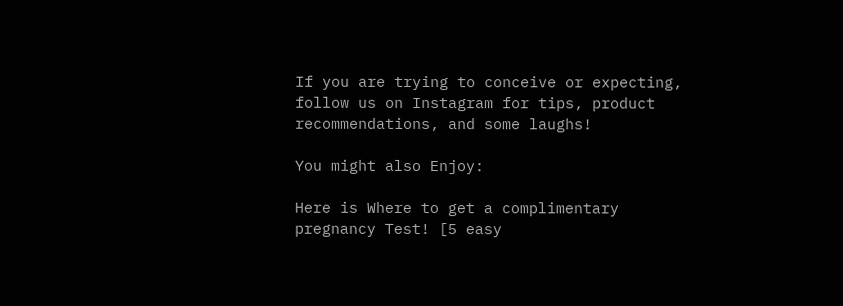If you are trying to conceive or expecting, follow us on Instagram for tips, product recommendations, and some laughs!

You might also Enjoy:

Here is Where to get a complimentary pregnancy Test! [5 easy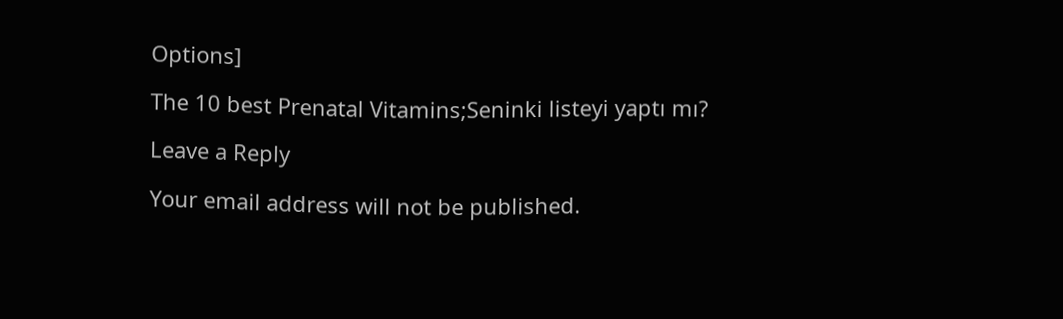Options]

The 10 best Prenatal Vitamins;Seninki listeyi yaptı mı?

Leave a Reply

Your email address will not be published.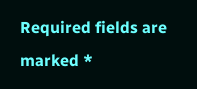Required fields are marked *